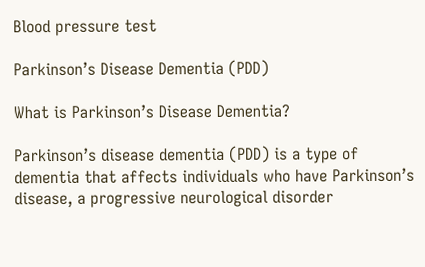Blood pressure test

Parkinson’s Disease Dementia (PDD)

What is Parkinson’s Disease Dementia?

Parkinson’s disease dementia (PDD) is a type of dementia that affects individuals who have Parkinson’s disease, a progressive neurological disorder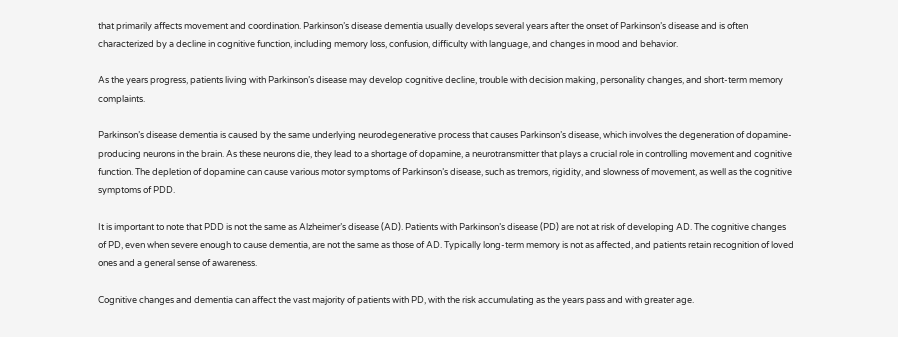that primarily affects movement and coordination. Parkinson’s disease dementia usually develops several years after the onset of Parkinson’s disease and is often characterized by a decline in cognitive function, including memory loss, confusion, difficulty with language, and changes in mood and behavior.

As the years progress, patients living with Parkinson’s disease may develop cognitive decline, trouble with decision making, personality changes, and short-term memory complaints.

Parkinson’s disease dementia is caused by the same underlying neurodegenerative process that causes Parkinson’s disease, which involves the degeneration of dopamine-producing neurons in the brain. As these neurons die, they lead to a shortage of dopamine, a neurotransmitter that plays a crucial role in controlling movement and cognitive function. The depletion of dopamine can cause various motor symptoms of Parkinson’s disease, such as tremors, rigidity, and slowness of movement, as well as the cognitive symptoms of PDD.

It is important to note that PDD is not the same as Alzheimer’s disease (AD). Patients with Parkinson’s disease (PD) are not at risk of developing AD. The cognitive changes of PD, even when severe enough to cause dementia, are not the same as those of AD. Typically long-term memory is not as affected, and patients retain recognition of loved ones and a general sense of awareness.

Cognitive changes and dementia can affect the vast majority of patients with PD, with the risk accumulating as the years pass and with greater age.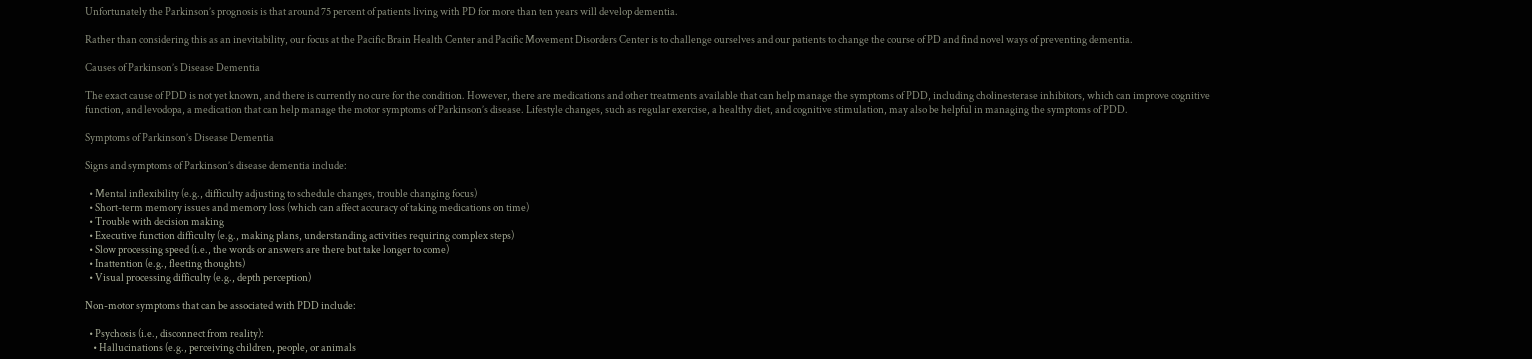Unfortunately the Parkinson’s prognosis is that around 75 percent of patients living with PD for more than ten years will develop dementia.

Rather than considering this as an inevitability, our focus at the Pacific Brain Health Center and Pacific Movement Disorders Center is to challenge ourselves and our patients to change the course of PD and find novel ways of preventing dementia.

Causes of Parkinson’s Disease Dementia

The exact cause of PDD is not yet known, and there is currently no cure for the condition. However, there are medications and other treatments available that can help manage the symptoms of PDD, including cholinesterase inhibitors, which can improve cognitive function, and levodopa, a medication that can help manage the motor symptoms of Parkinson’s disease. Lifestyle changes, such as regular exercise, a healthy diet, and cognitive stimulation, may also be helpful in managing the symptoms of PDD.

Symptoms of Parkinson’s Disease Dementia

Signs and symptoms of Parkinson’s disease dementia include:

  • Mental inflexibility (e.g., difficulty adjusting to schedule changes, trouble changing focus)
  • Short-term memory issues and memory loss (which can affect accuracy of taking medications on time)
  • Trouble with decision making
  • Executive function difficulty (e.g., making plans, understanding activities requiring complex steps)
  • Slow processing speed (i.e., the words or answers are there but take longer to come)
  • Inattention (e.g., fleeting thoughts)
  • Visual processing difficulty (e.g., depth perception)

Non-motor symptoms that can be associated with PDD include:

  • Psychosis (i.e., disconnect from reality):
    • Hallucinations (e.g., perceiving children, people, or animals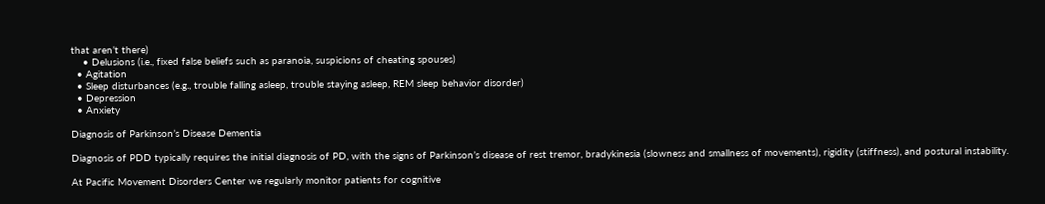that aren’t there)
    • Delusions (i.e., fixed false beliefs such as paranoia, suspicions of cheating spouses)
  • Agitation
  • Sleep disturbances (e.g., trouble falling asleep, trouble staying asleep, REM sleep behavior disorder)
  • Depression
  • Anxiety

Diagnosis of Parkinson’s Disease Dementia

Diagnosis of PDD typically requires the initial diagnosis of PD, with the signs of Parkinson’s disease of rest tremor, bradykinesia (slowness and smallness of movements), rigidity (stiffness), and postural instability.

At Pacific Movement Disorders Center we regularly monitor patients for cognitive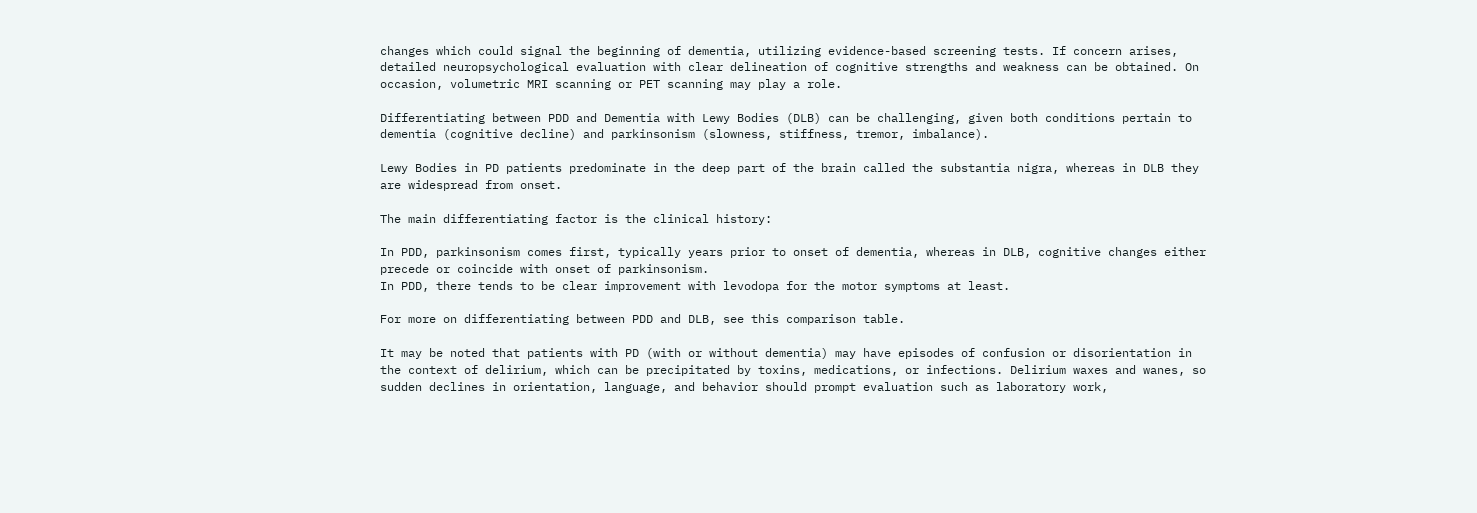changes which could signal the beginning of dementia, utilizing evidence-based screening tests. If concern arises, detailed neuropsychological evaluation with clear delineation of cognitive strengths and weakness can be obtained. On occasion, volumetric MRI scanning or PET scanning may play a role.

Differentiating between PDD and Dementia with Lewy Bodies (DLB) can be challenging, given both conditions pertain to dementia (cognitive decline) and parkinsonism (slowness, stiffness, tremor, imbalance).

Lewy Bodies in PD patients predominate in the deep part of the brain called the substantia nigra, whereas in DLB they are widespread from onset.

The main differentiating factor is the clinical history:

In PDD, parkinsonism comes first, typically years prior to onset of dementia, whereas in DLB, cognitive changes either precede or coincide with onset of parkinsonism.
In PDD, there tends to be clear improvement with levodopa for the motor symptoms at least.

For more on differentiating between PDD and DLB, see this comparison table.

It may be noted that patients with PD (with or without dementia) may have episodes of confusion or disorientation in the context of delirium, which can be precipitated by toxins, medications, or infections. Delirium waxes and wanes, so sudden declines in orientation, language, and behavior should prompt evaluation such as laboratory work,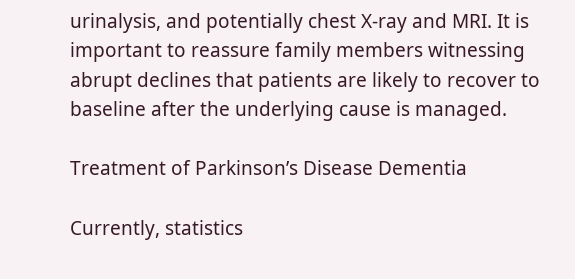urinalysis, and potentially chest X-ray and MRI. It is important to reassure family members witnessing abrupt declines that patients are likely to recover to baseline after the underlying cause is managed.

Treatment of Parkinson’s Disease Dementia

Currently, statistics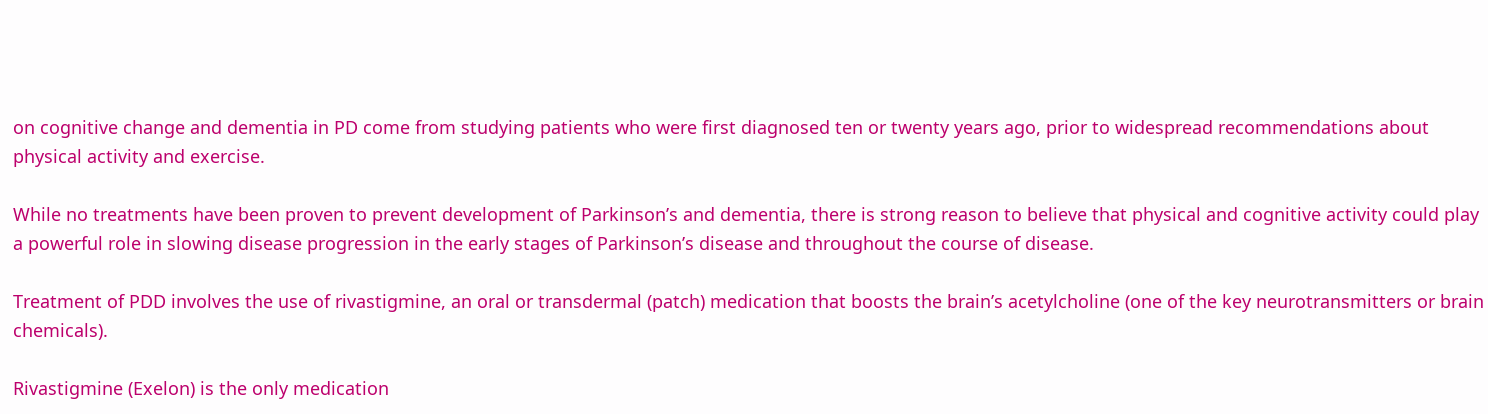on cognitive change and dementia in PD come from studying patients who were first diagnosed ten or twenty years ago, prior to widespread recommendations about physical activity and exercise.

While no treatments have been proven to prevent development of Parkinson’s and dementia, there is strong reason to believe that physical and cognitive activity could play a powerful role in slowing disease progression in the early stages of Parkinson’s disease and throughout the course of disease.

Treatment of PDD involves the use of rivastigmine, an oral or transdermal (patch) medication that boosts the brain’s acetylcholine (one of the key neurotransmitters or brain chemicals).

Rivastigmine (Exelon) is the only medication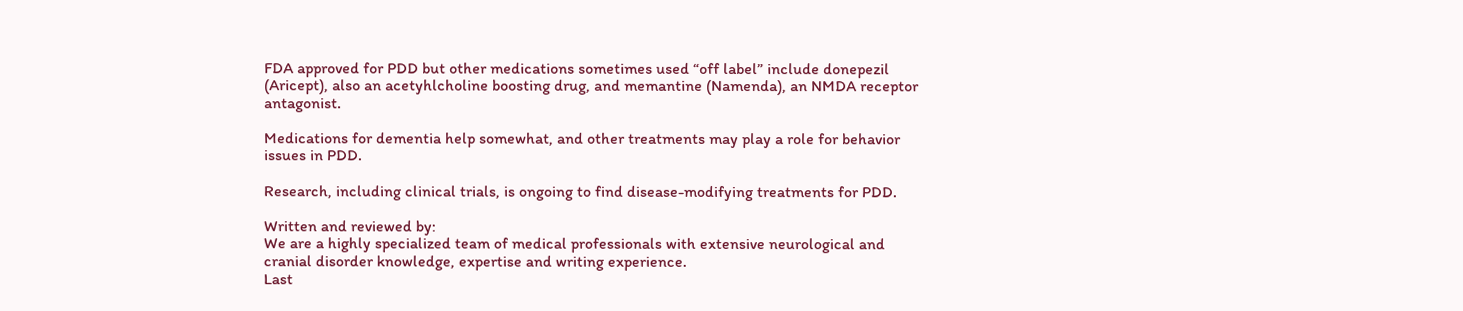FDA approved for PDD but other medications sometimes used “off label” include donepezil (Aricept), also an acetyhlcholine boosting drug, and memantine (Namenda), an NMDA receptor antagonist.

Medications for dementia help somewhat, and other treatments may play a role for behavior issues in PDD.

Research, including clinical trials, is ongoing to find disease-modifying treatments for PDD.

Written and reviewed by:
We are a highly specialized team of medical professionals with extensive neurological and cranial disorder knowledge, expertise and writing experience.
Last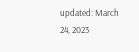updated: March 24, 2023